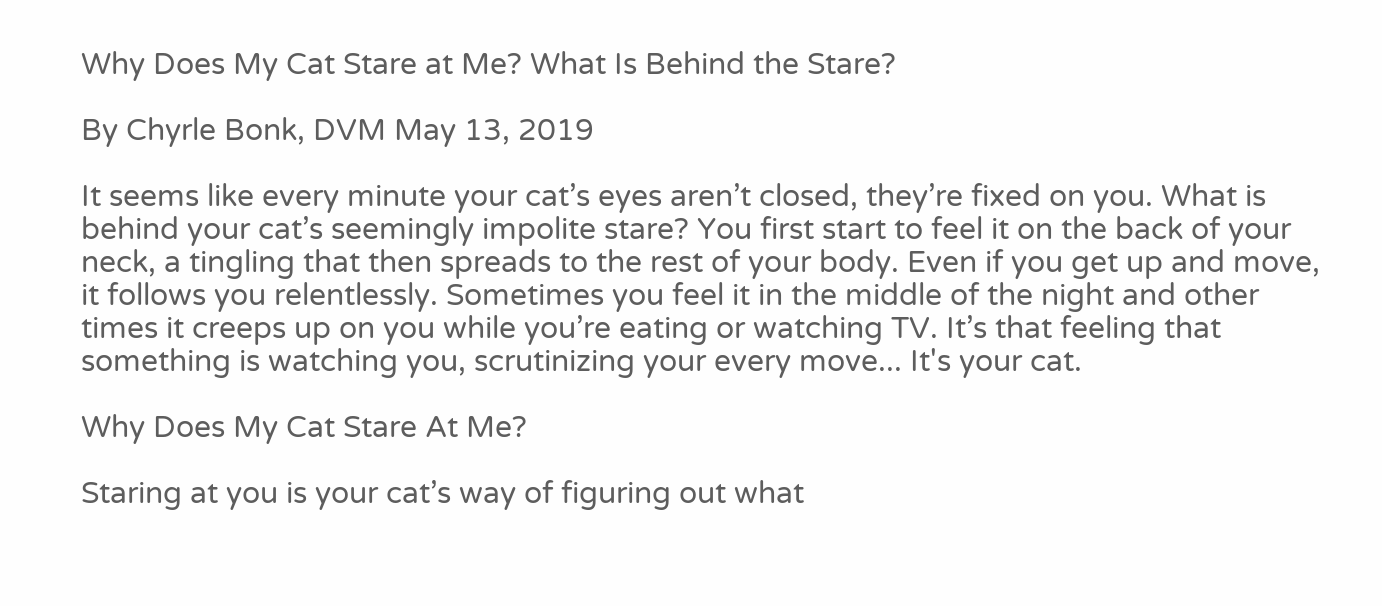Why Does My Cat Stare at Me? What Is Behind the Stare?

By Chyrle Bonk, DVM May 13, 2019

It seems like every minute your cat’s eyes aren’t closed, they’re fixed on you. What is behind your cat’s seemingly impolite stare? You first start to feel it on the back of your neck, a tingling that then spreads to the rest of your body. Even if you get up and move, it follows you relentlessly. Sometimes you feel it in the middle of the night and other times it creeps up on you while you’re eating or watching TV. It’s that feeling that something is watching you, scrutinizing your every move... It's your cat.

Why Does My Cat Stare At Me?

Staring at you is your cat’s way of figuring out what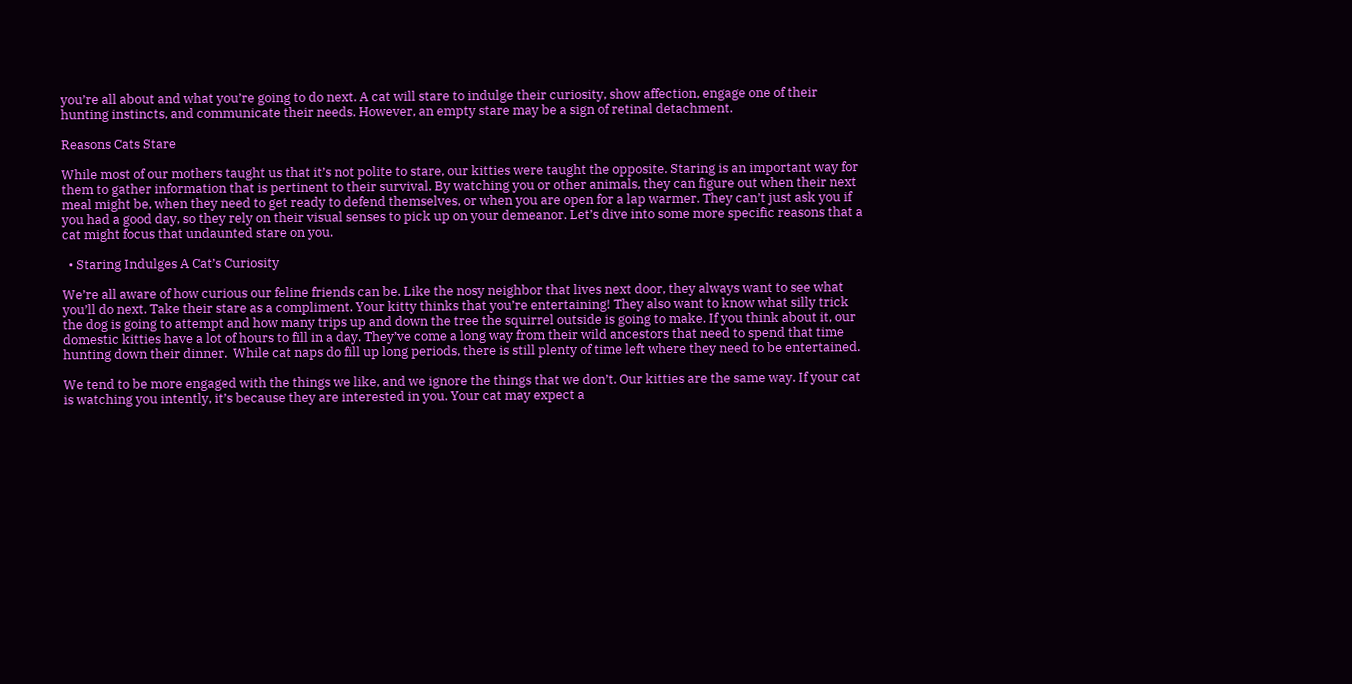you’re all about and what you’re going to do next. A cat will stare to indulge their curiosity, show affection, engage one of their hunting instincts, and communicate their needs. However, an empty stare may be a sign of retinal detachment.

Reasons Cats Stare

While most of our mothers taught us that it’s not polite to stare, our kitties were taught the opposite. Staring is an important way for them to gather information that is pertinent to their survival. By watching you or other animals, they can figure out when their next meal might be, when they need to get ready to defend themselves, or when you are open for a lap warmer. They can’t just ask you if you had a good day, so they rely on their visual senses to pick up on your demeanor. Let’s dive into some more specific reasons that a cat might focus that undaunted stare on you.

  • Staring Indulges A Cat’s Curiosity

We’re all aware of how curious our feline friends can be. Like the nosy neighbor that lives next door, they always want to see what you’ll do next. Take their stare as a compliment. Your kitty thinks that you’re entertaining! They also want to know what silly trick the dog is going to attempt and how many trips up and down the tree the squirrel outside is going to make. If you think about it, our domestic kitties have a lot of hours to fill in a day. They’ve come a long way from their wild ancestors that need to spend that time hunting down their dinner.  While cat naps do fill up long periods, there is still plenty of time left where they need to be entertained.

We tend to be more engaged with the things we like, and we ignore the things that we don’t. Our kitties are the same way. If your cat is watching you intently, it’s because they are interested in you. Your cat may expect a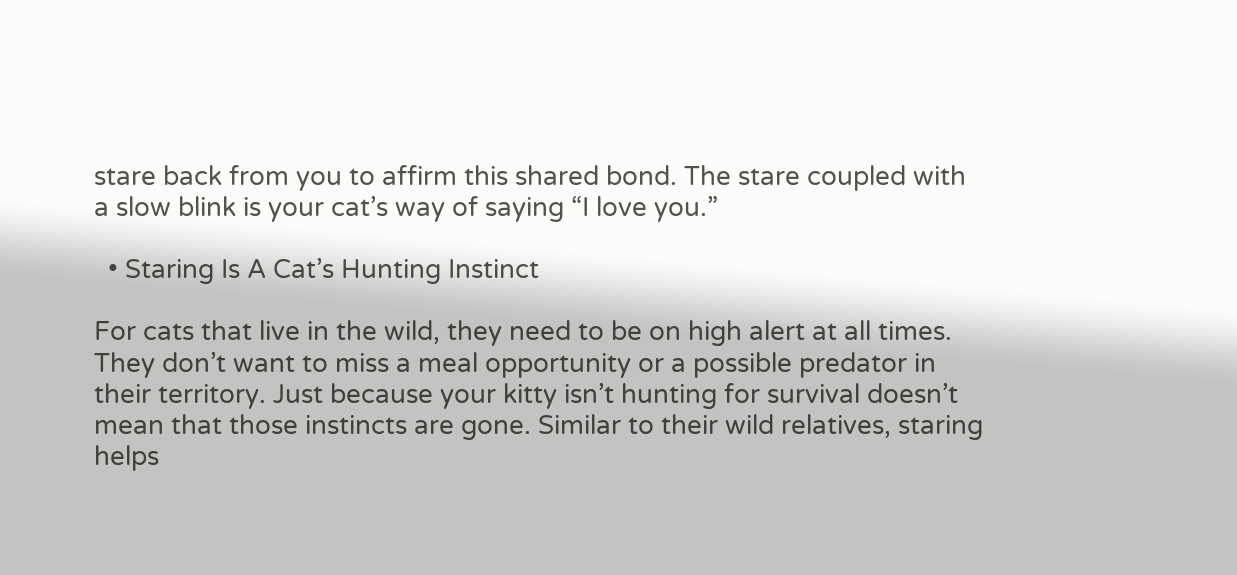stare back from you to affirm this shared bond. The stare coupled with a slow blink is your cat’s way of saying “I love you.”

  • Staring Is A Cat’s Hunting Instinct

For cats that live in the wild, they need to be on high alert at all times. They don’t want to miss a meal opportunity or a possible predator in their territory. Just because your kitty isn’t hunting for survival doesn’t mean that those instincts are gone. Similar to their wild relatives, staring helps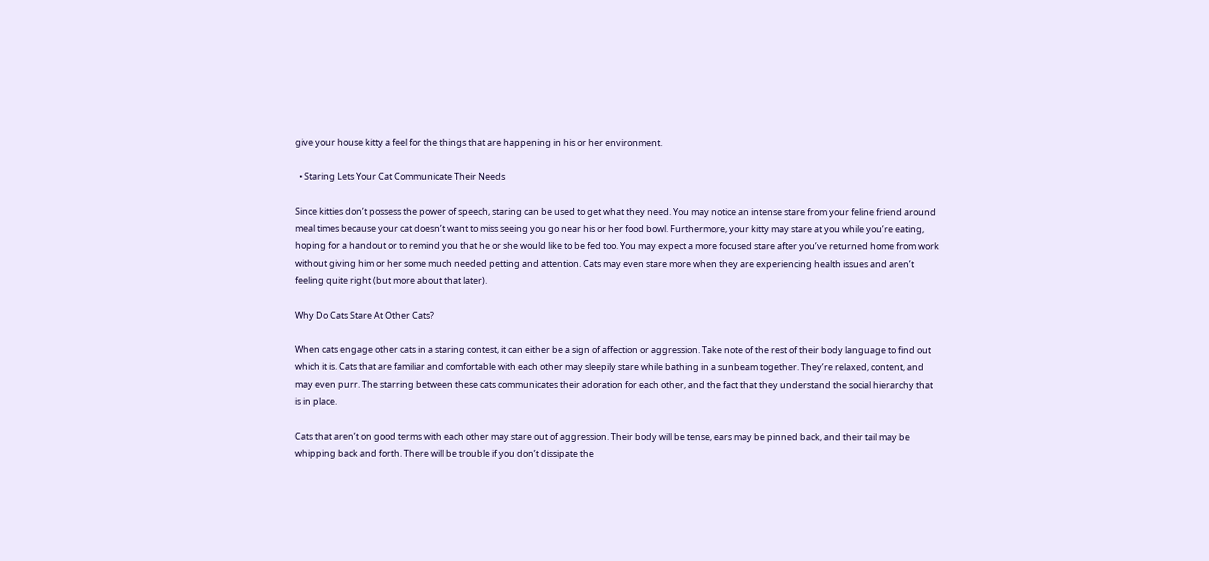give your house kitty a feel for the things that are happening in his or her environment.

  • Staring Lets Your Cat Communicate Their Needs

Since kitties don’t possess the power of speech, staring can be used to get what they need. You may notice an intense stare from your feline friend around meal times because your cat doesn’t want to miss seeing you go near his or her food bowl. Furthermore, your kitty may stare at you while you’re eating, hoping for a handout or to remind you that he or she would like to be fed too. You may expect a more focused stare after you’ve returned home from work without giving him or her some much needed petting and attention. Cats may even stare more when they are experiencing health issues and aren’t feeling quite right (but more about that later).

Why Do Cats Stare At Other Cats?

When cats engage other cats in a staring contest, it can either be a sign of affection or aggression. Take note of the rest of their body language to find out which it is. Cats that are familiar and comfortable with each other may sleepily stare while bathing in a sunbeam together. They’re relaxed, content, and may even purr. The starring between these cats communicates their adoration for each other, and the fact that they understand the social hierarchy that is in place.

Cats that aren’t on good terms with each other may stare out of aggression. Their body will be tense, ears may be pinned back, and their tail may be whipping back and forth. There will be trouble if you don’t dissipate the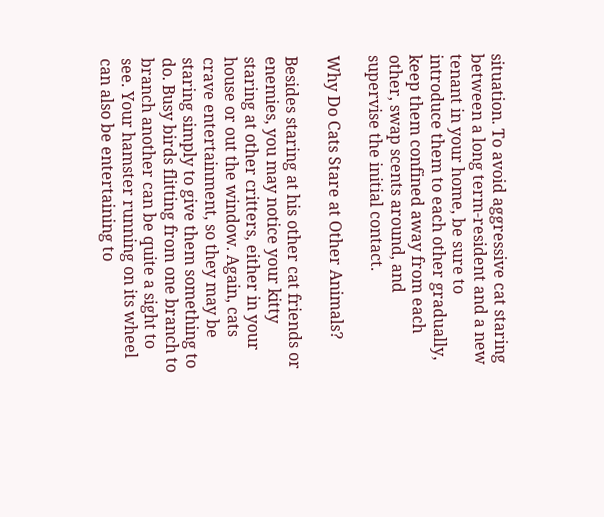situation. To avoid aggressive cat staring between a long term-resident and a new tenant in your home, be sure to introduce them to each other gradually, keep them confined away from each other, swap scents around, and supervise the initial contact.

Why Do Cats Stare at Other Animals?

Besides staring at his other cat friends or enemies, you may notice your kitty staring at other critters, either in your house or out the window. Again, cats crave entertainment, so they may be staring simply to give them something to do. Busy birds flitting from one branch to branch another can be quite a sight to see. Your hamster running on its wheel can also be entertaining to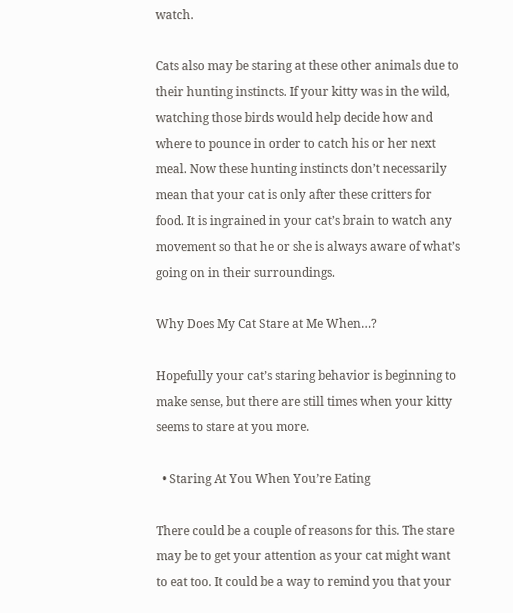watch.

Cats also may be staring at these other animals due to their hunting instincts. If your kitty was in the wild, watching those birds would help decide how and where to pounce in order to catch his or her next meal. Now these hunting instincts don’t necessarily mean that your cat is only after these critters for food. It is ingrained in your cat’s brain to watch any movement so that he or she is always aware of what’s going on in their surroundings.

Why Does My Cat Stare at Me When…?

Hopefully your cat’s staring behavior is beginning to make sense, but there are still times when your kitty seems to stare at you more.

  • Staring At You When You’re Eating

There could be a couple of reasons for this. The stare may be to get your attention as your cat might want to eat too. It could be a way to remind you that your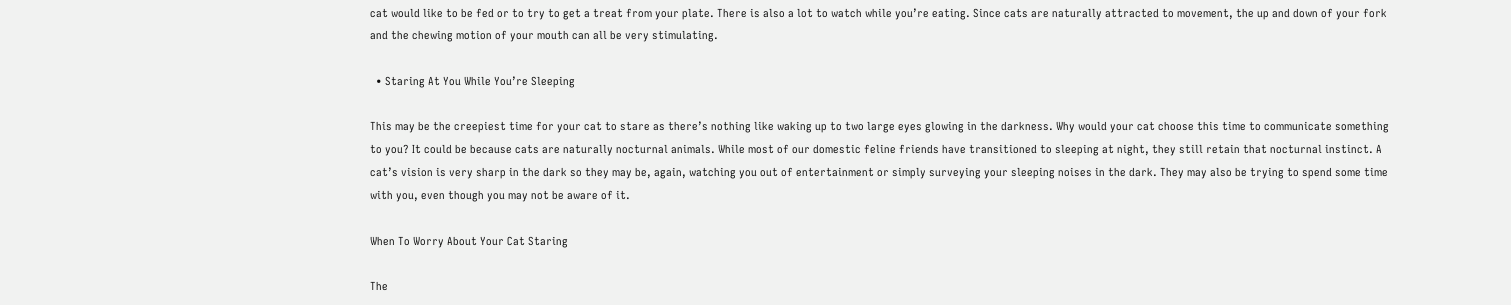cat would like to be fed or to try to get a treat from your plate. There is also a lot to watch while you’re eating. Since cats are naturally attracted to movement, the up and down of your fork and the chewing motion of your mouth can all be very stimulating.

  • Staring At You While You’re Sleeping

This may be the creepiest time for your cat to stare as there’s nothing like waking up to two large eyes glowing in the darkness. Why would your cat choose this time to communicate something to you? It could be because cats are naturally nocturnal animals. While most of our domestic feline friends have transitioned to sleeping at night, they still retain that nocturnal instinct. A cat’s vision is very sharp in the dark so they may be, again, watching you out of entertainment or simply surveying your sleeping noises in the dark. They may also be trying to spend some time with you, even though you may not be aware of it.

When To Worry About Your Cat Staring

The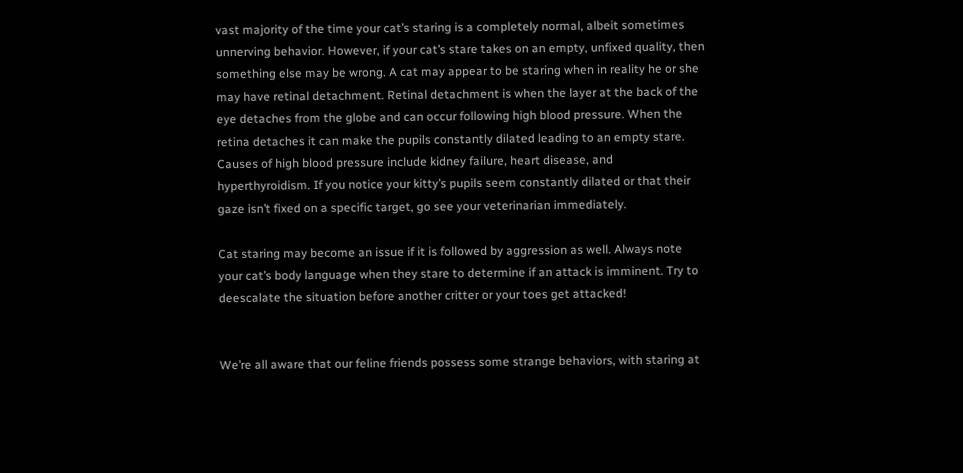vast majority of the time your cat’s staring is a completely normal, albeit sometimes unnerving behavior. However, if your cat’s stare takes on an empty, unfixed quality, then something else may be wrong. A cat may appear to be staring when in reality he or she may have retinal detachment. Retinal detachment is when the layer at the back of the eye detaches from the globe and can occur following high blood pressure. When the retina detaches it can make the pupils constantly dilated leading to an empty stare. Causes of high blood pressure include kidney failure, heart disease, and hyperthyroidism. If you notice your kitty’s pupils seem constantly dilated or that their gaze isn’t fixed on a specific target, go see your veterinarian immediately.

Cat staring may become an issue if it is followed by aggression as well. Always note your cat’s body language when they stare to determine if an attack is imminent. Try to deescalate the situation before another critter or your toes get attacked!


We’re all aware that our feline friends possess some strange behaviors, with staring at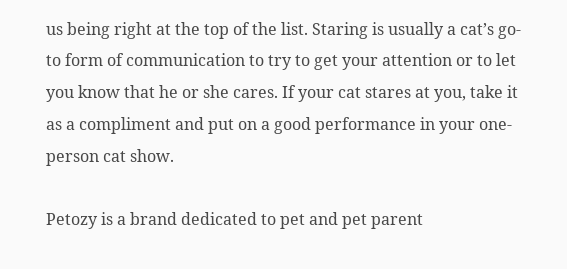us being right at the top of the list. Staring is usually a cat’s go-to form of communication to try to get your attention or to let you know that he or she cares. If your cat stares at you, take it as a compliment and put on a good performance in your one-person cat show.

Petozy is a brand dedicated to pet and pet parent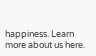happiness. Learn more about us here.